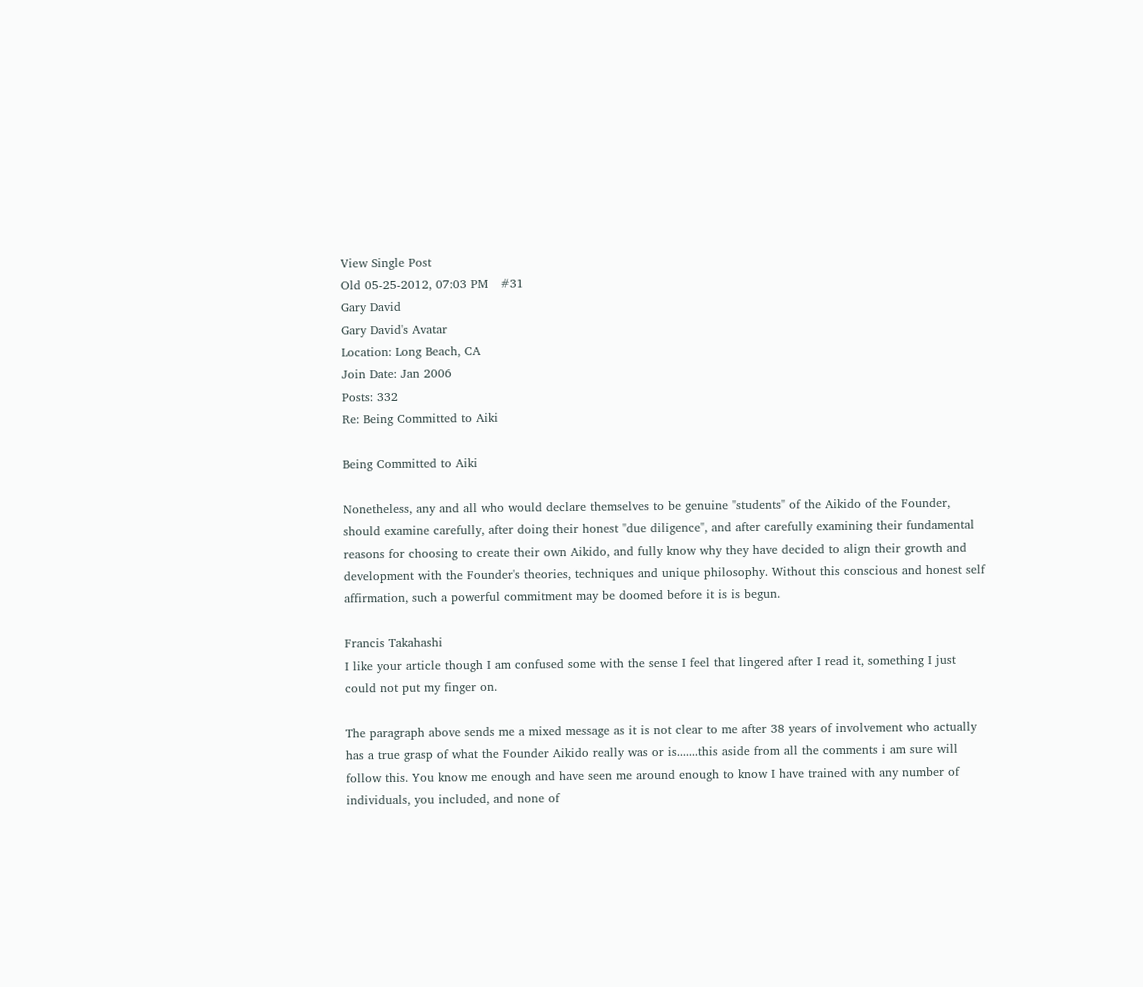View Single Post
Old 05-25-2012, 07:03 PM   #31
Gary David
Gary David's Avatar
Location: Long Beach, CA
Join Date: Jan 2006
Posts: 332
Re: Being Committed to Aiki

Being Committed to Aiki

Nonetheless, any and all who would declare themselves to be genuine "students" of the Aikido of the Founder, should examine carefully, after doing their honest "due diligence", and after carefully examining their fundamental reasons for choosing to create their own Aikido, and fully know why they have decided to align their growth and development with the Founder's theories, techniques and unique philosophy. Without this conscious and honest self affirmation, such a powerful commitment may be doomed before it is is begun.

Francis Takahashi
I like your article though I am confused some with the sense I feel that lingered after I read it, something I just could not put my finger on.

The paragraph above sends me a mixed message as it is not clear to me after 38 years of involvement who actually has a true grasp of what the Founder Aikido really was or is.......this aside from all the comments i am sure will follow this. You know me enough and have seen me around enough to know I have trained with any number of individuals, you included, and none of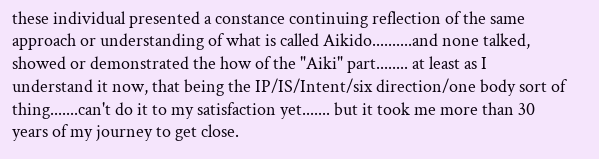these individual presented a constance continuing reflection of the same approach or understanding of what is called Aikido..........and none talked, showed or demonstrated the how of the "Aiki" part........ at least as I understand it now, that being the IP/IS/Intent/six direction/one body sort of thing.......can't do it to my satisfaction yet....... but it took me more than 30 years of my journey to get close.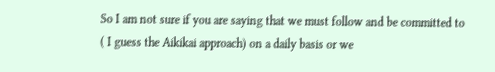So I am not sure if you are saying that we must follow and be committed to ( I guess the Aikikai approach) on a daily basis or we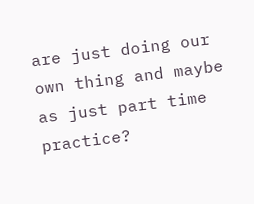are just doing our own thing and maybe as just part time practice?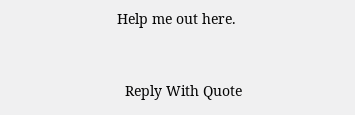Help me out here.


  Reply With Quote